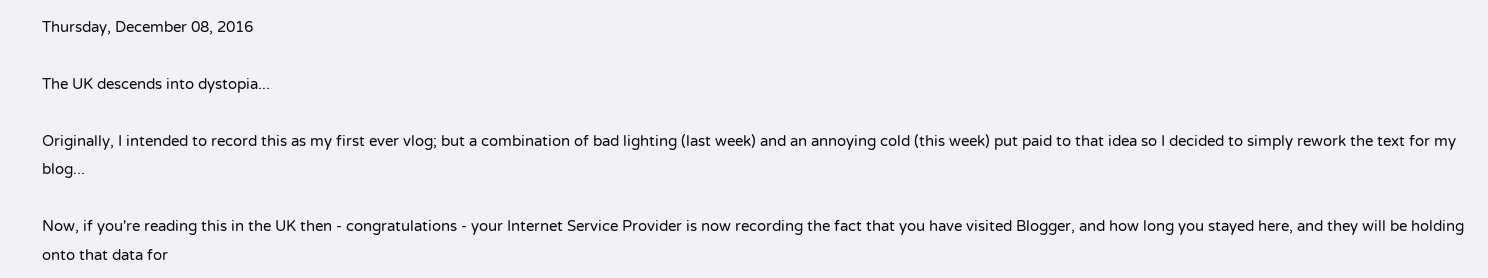Thursday, December 08, 2016

The UK descends into dystopia...

Originally, I intended to record this as my first ever vlog; but a combination of bad lighting (last week) and an annoying cold (this week) put paid to that idea so I decided to simply rework the text for my blog...

Now, if you're reading this in the UK then - congratulations - your Internet Service Provider is now recording the fact that you have visited Blogger, and how long you stayed here, and they will be holding onto that data for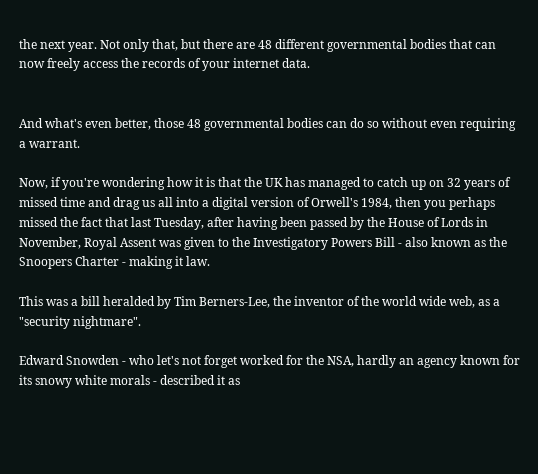the next year. Not only that, but there are 48 different governmental bodies that can now freely access the records of your internet data.


And what's even better, those 48 governmental bodies can do so without even requiring a warrant.

Now, if you're wondering how it is that the UK has managed to catch up on 32 years of missed time and drag us all into a digital version of Orwell's 1984, then you perhaps missed the fact that last Tuesday, after having been passed by the House of Lords in November, Royal Assent was given to the Investigatory Powers Bill - also known as the Snoopers Charter - making it law.

This was a bill heralded by Tim Berners-Lee, the inventor of the world wide web, as a "security nightmare".

Edward Snowden - who let's not forget worked for the NSA, hardly an agency known for its snowy white morals - described it as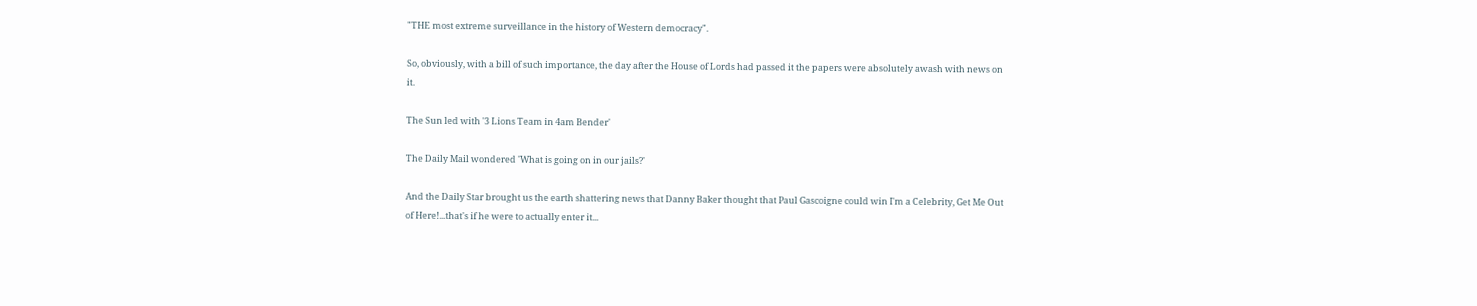"THE most extreme surveillance in the history of Western democracy".

So, obviously, with a bill of such importance, the day after the House of Lords had passed it the papers were absolutely awash with news on it.

The Sun led with '3 Lions Team in 4am Bender'

The Daily Mail wondered 'What is going on in our jails?'

And the Daily Star brought us the earth shattering news that Danny Baker thought that Paul Gascoigne could win I'm a Celebrity, Get Me Out of Here!...that's if he were to actually enter it...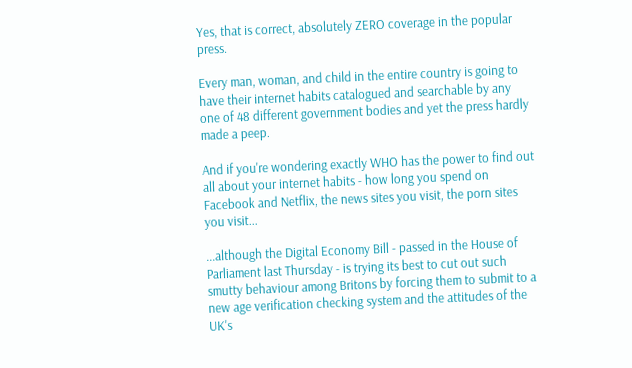Yes, that is correct, absolutely ZERO coverage in the popular press.

Every man, woman, and child in the entire country is going to have their internet habits catalogued and searchable by any one of 48 different government bodies and yet the press hardly made a peep.

And if you're wondering exactly WHO has the power to find out all about your internet habits - how long you spend on Facebook and Netflix, the news sites you visit, the porn sites you visit...

...although the Digital Economy Bill - passed in the House of Parliament last Thursday - is trying its best to cut out such smutty behaviour among Britons by forcing them to submit to a new age verification checking system and the attitudes of the UK's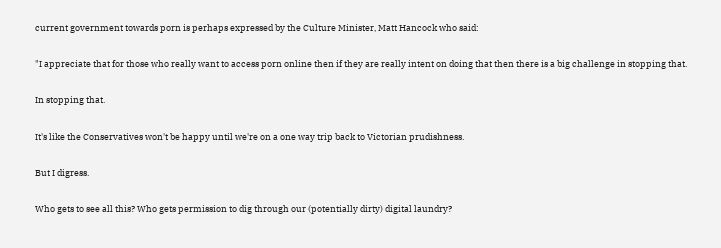current government towards porn is perhaps expressed by the Culture Minister, Matt Hancock who said:

"I appreciate that for those who really want to access porn online then if they are really intent on doing that then there is a big challenge in stopping that.

In stopping that.

It's like the Conservatives won't be happy until we're on a one way trip back to Victorian prudishness.

But I digress.

Who gets to see all this? Who gets permission to dig through our (potentially dirty) digital laundry?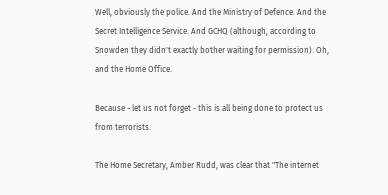Well, obviously the police. And the Ministry of Defence. And the Secret Intelligence Service. And GCHQ (although, according to Snowden they didn't exactly bother waiting for permission). Oh, and the Home Office.

Because - let us not forget - this is all being done to protect us from terrorists.

The Home Secretary, Amber Rudd, was clear that "The internet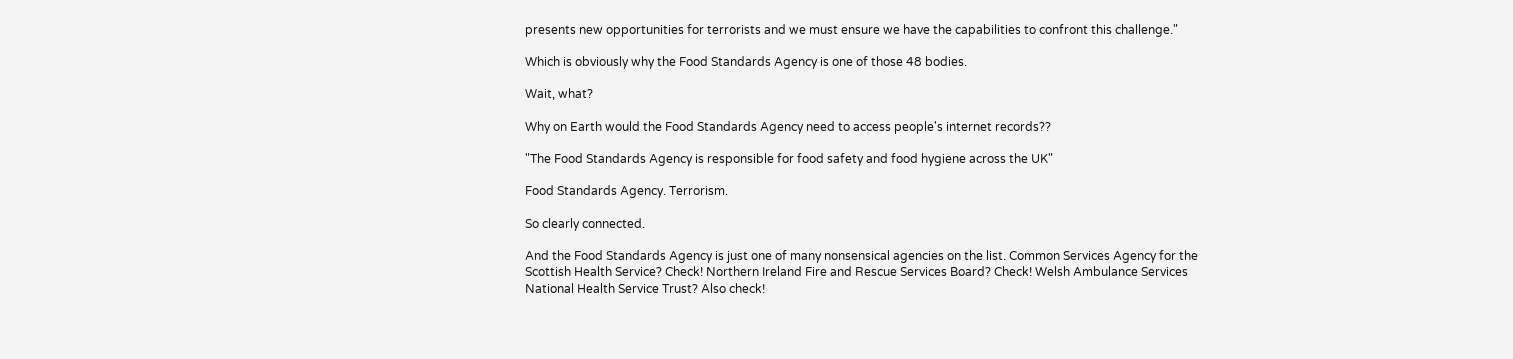presents new opportunities for terrorists and we must ensure we have the capabilities to confront this challenge."

Which is obviously why the Food Standards Agency is one of those 48 bodies.

Wait, what?

Why on Earth would the Food Standards Agency need to access people's internet records??

"The Food Standards Agency is responsible for food safety and food hygiene across the UK"

Food Standards Agency. Terrorism.

So clearly connected.

And the Food Standards Agency is just one of many nonsensical agencies on the list. Common Services Agency for the Scottish Health Service? Check! Northern Ireland Fire and Rescue Services Board? Check! Welsh Ambulance Services National Health Service Trust? Also check!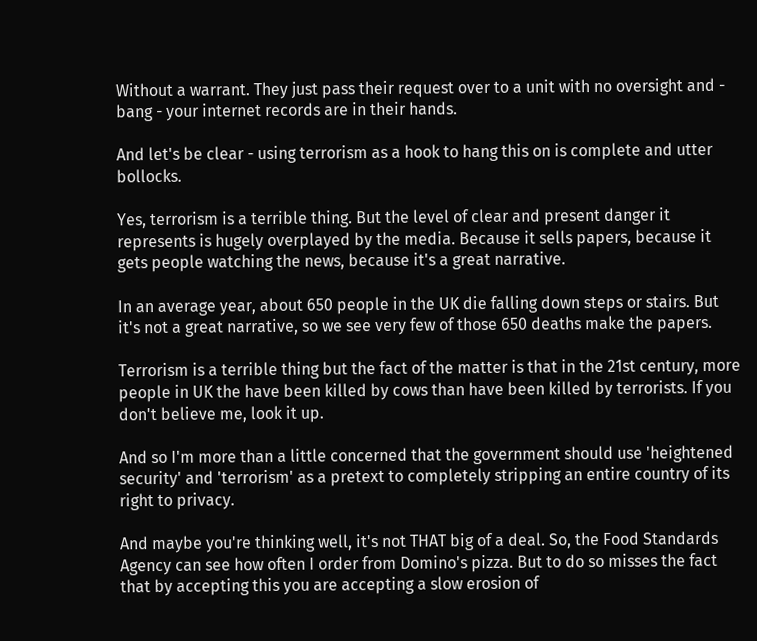Without a warrant. They just pass their request over to a unit with no oversight and - bang - your internet records are in their hands.

And let's be clear - using terrorism as a hook to hang this on is complete and utter bollocks.

Yes, terrorism is a terrible thing. But the level of clear and present danger it represents is hugely overplayed by the media. Because it sells papers, because it gets people watching the news, because it's a great narrative.

In an average year, about 650 people in the UK die falling down steps or stairs. But it's not a great narrative, so we see very few of those 650 deaths make the papers.

Terrorism is a terrible thing but the fact of the matter is that in the 21st century, more people in UK the have been killed by cows than have been killed by terrorists. If you don't believe me, look it up.

And so I'm more than a little concerned that the government should use 'heightened security' and 'terrorism' as a pretext to completely stripping an entire country of its right to privacy.

And maybe you're thinking well, it's not THAT big of a deal. So, the Food Standards Agency can see how often I order from Domino's pizza. But to do so misses the fact that by accepting this you are accepting a slow erosion of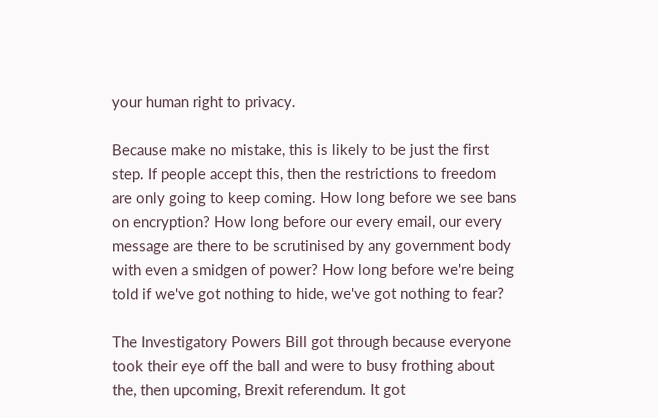your human right to privacy.

Because make no mistake, this is likely to be just the first step. If people accept this, then the restrictions to freedom are only going to keep coming. How long before we see bans on encryption? How long before our every email, our every message are there to be scrutinised by any government body with even a smidgen of power? How long before we're being told if we've got nothing to hide, we've got nothing to fear?

The Investigatory Powers Bill got through because everyone took their eye off the ball and were to busy frothing about the, then upcoming, Brexit referendum. It got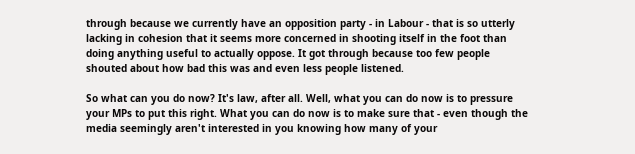through because we currently have an opposition party - in Labour - that is so utterly lacking in cohesion that it seems more concerned in shooting itself in the foot than doing anything useful to actually oppose. It got through because too few people shouted about how bad this was and even less people listened.

So what can you do now? It's law, after all. Well, what you can do now is to pressure your MPs to put this right. What you can do now is to make sure that - even though the media seemingly aren't interested in you knowing how many of your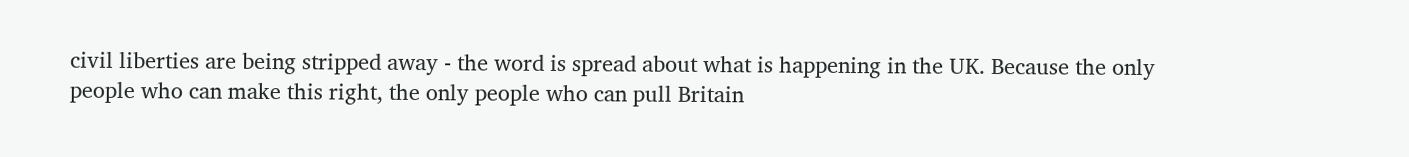civil liberties are being stripped away - the word is spread about what is happening in the UK. Because the only people who can make this right, the only people who can pull Britain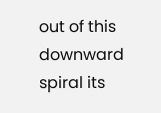out of this downward spiral its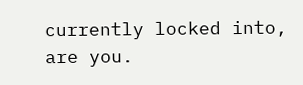currently locked into, are you.